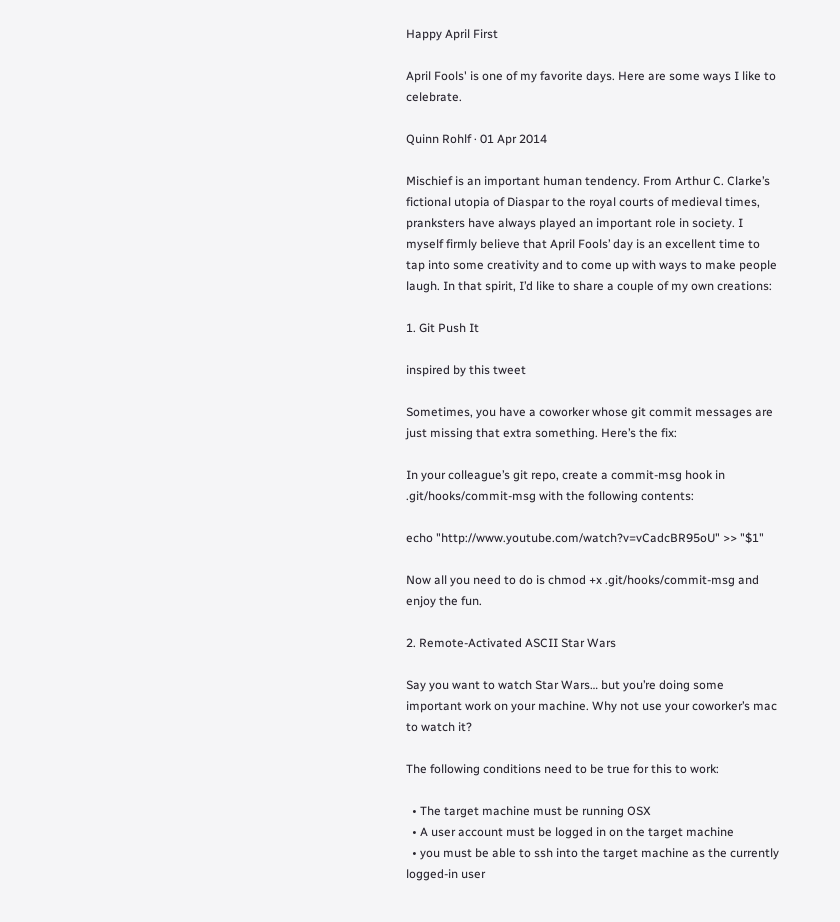Happy April First

April Fools' is one of my favorite days. Here are some ways I like to celebrate.

Quinn Rohlf · 01 Apr 2014

Mischief is an important human tendency. From Arthur C. Clarke’s fictional utopia of Diaspar to the royal courts of medieval times, pranksters have always played an important role in society. I myself firmly believe that April Fools’ day is an excellent time to tap into some creativity and to come up with ways to make people laugh. In that spirit, I’d like to share a couple of my own creations:

1. Git Push It

inspired by this tweet

Sometimes, you have a coworker whose git commit messages are just missing that extra something. Here’s the fix:

In your colleague’s git repo, create a commit-msg hook in .git/hooks/commit-msg with the following contents:

echo "http://www.youtube.com/watch?v=vCadcBR95oU" >> "$1"

Now all you need to do is chmod +x .git/hooks/commit-msg and enjoy the fun.

2. Remote-Activated ASCII Star Wars

Say you want to watch Star Wars… but you’re doing some important work on your machine. Why not use your coworker’s mac to watch it?

The following conditions need to be true for this to work:

  • The target machine must be running OSX
  • A user account must be logged in on the target machine
  • you must be able to ssh into the target machine as the currently logged-in user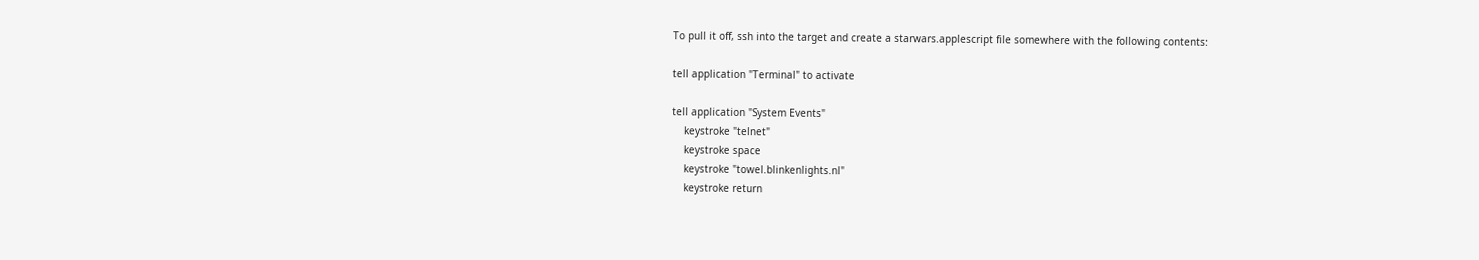To pull it off, ssh into the target and create a starwars.applescript file somewhere with the following contents:

tell application "Terminal" to activate

tell application "System Events"
    keystroke "telnet"
    keystroke space
    keystroke "towel.blinkenlights.nl"
    keystroke return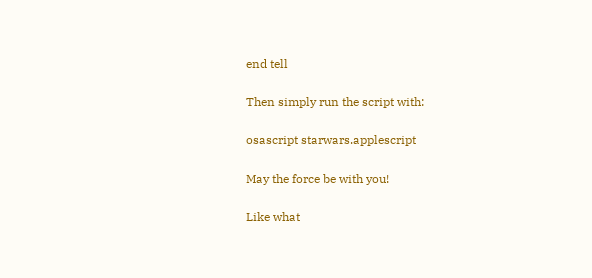end tell

Then simply run the script with:

osascript starwars.applescript

May the force be with you!

Like what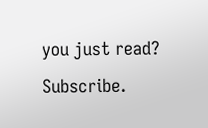you just read? Subscribe.